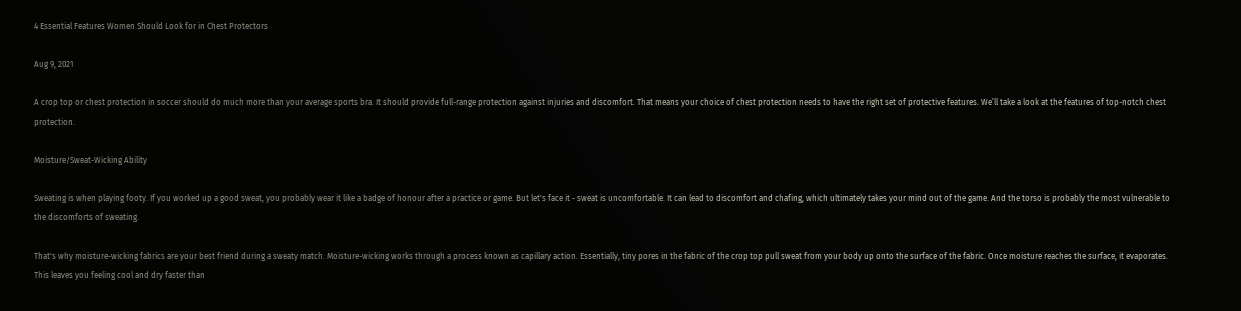4 Essential Features Women Should Look for in Chest Protectors

Aug 9, 2021

A crop top or chest protection in soccer should do much more than your average sports bra. It should provide full-range protection against injuries and discomfort. That means your choice of chest protection needs to have the right set of protective features. We’ll take a look at the features of top-notch chest protection.

Moisture/Sweat-Wicking Ability

Sweating is when playing footy. If you worked up a good sweat, you probably wear it like a badge of honour after a practice or game. But let's face it - sweat is uncomfortable. It can lead to discomfort and chafing, which ultimately takes your mind out of the game. And the torso is probably the most vulnerable to the discomforts of sweating.

That's why moisture-wicking fabrics are your best friend during a sweaty match. Moisture-wicking works through a process known as capillary action. Essentially, tiny pores in the fabric of the crop top pull sweat from your body up onto the surface of the fabric. Once moisture reaches the surface, it evaporates. This leaves you feeling cool and dry faster than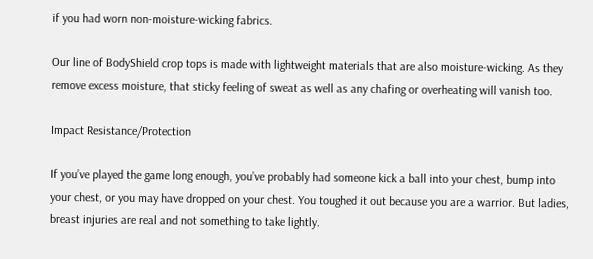if you had worn non-moisture-wicking fabrics.

Our line of BodyShield crop tops is made with lightweight materials that are also moisture-wicking. As they remove excess moisture, that sticky feeling of sweat as well as any chafing or overheating will vanish too.

Impact Resistance/Protection

If you’ve played the game long enough, you’ve probably had someone kick a ball into your chest, bump into your chest, or you may have dropped on your chest. You toughed it out because you are a warrior. But ladies, breast injuries are real and not something to take lightly.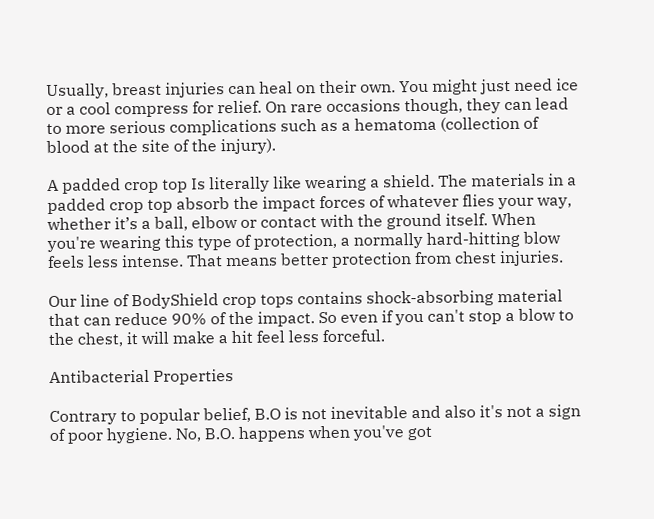Usually, breast injuries can heal on their own. You might just need ice or a cool compress for relief. On rare occasions though, they can lead to more serious complications such as a hematoma (collection of blood at the site of the injury).

A padded crop top Is literally like wearing a shield. The materials in a padded crop top absorb the impact forces of whatever flies your way, whether it’s a ball, elbow or contact with the ground itself. When you're wearing this type of protection, a normally hard-hitting blow feels less intense. That means better protection from chest injuries.

Our line of BodyShield crop tops contains shock-absorbing material that can reduce 90% of the impact. So even if you can't stop a blow to the chest, it will make a hit feel less forceful.

Antibacterial Properties

Contrary to popular belief, B.O is not inevitable and also it's not a sign of poor hygiene. No, B.O. happens when you've got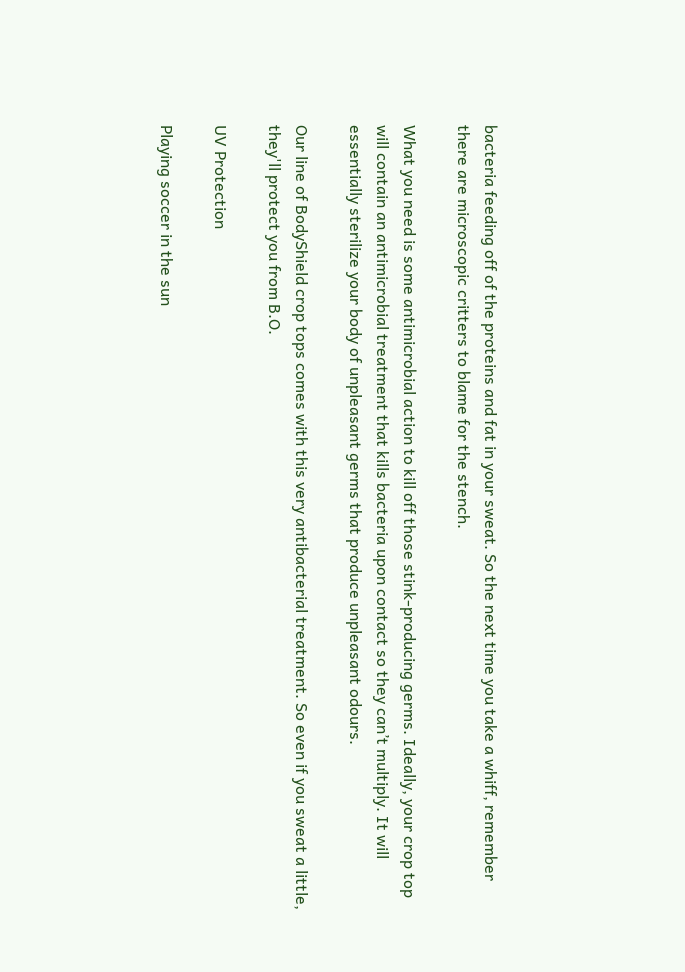bacteria feeding off of the proteins and fat in your sweat. So the next time you take a whiff, remember there are microscopic critters to blame for the stench.

What you need is some antimicrobial action to kill off those stink-producing germs. Ideally, your crop top will contain an antimicrobial treatment that kills bacteria upon contact so they can’t multiply. It will essentially sterilize your body of unpleasant germs that produce unpleasant odours.

Our line of BodyShield crop tops comes with this very antibacterial treatment. So even if you sweat a little, they'll protect you from B.O.

UV Protection

Playing soccer in the sun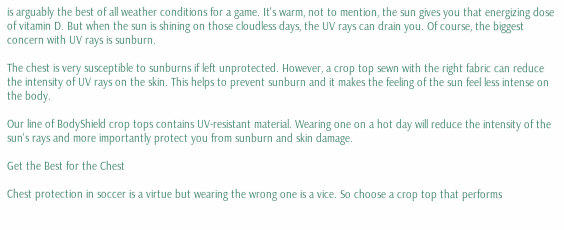is arguably the best of all weather conditions for a game. It's warm, not to mention, the sun gives you that energizing dose of vitamin D. But when the sun is shining on those cloudless days, the UV rays can drain you. Of course, the biggest concern with UV rays is sunburn.

The chest is very susceptible to sunburns if left unprotected. However, a crop top sewn with the right fabric can reduce the intensity of UV rays on the skin. This helps to prevent sunburn and it makes the feeling of the sun feel less intense on the body.

Our line of BodyShield crop tops contains UV-resistant material. Wearing one on a hot day will reduce the intensity of the sun's rays and more importantly protect you from sunburn and skin damage.

Get the Best for the Chest

Chest protection in soccer is a virtue but wearing the wrong one is a vice. So choose a crop top that performs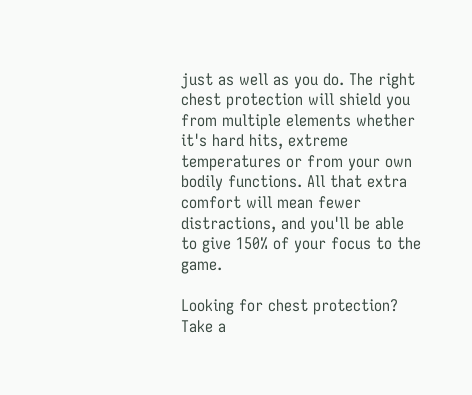just as well as you do. The right chest protection will shield you from multiple elements whether it's hard hits, extreme temperatures or from your own bodily functions. All that extra comfort will mean fewer distractions, and you'll be able to give 150% of your focus to the game.

Looking for chest protection? Take a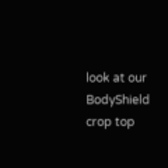look at our BodyShield crop top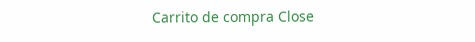Carrito de compra Close